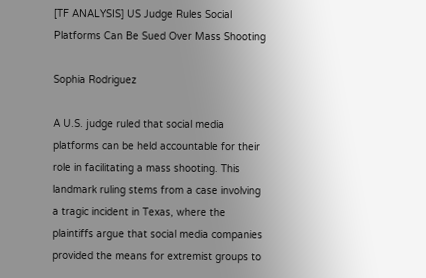[TF ANALYSIS] US Judge Rules Social Platforms Can Be Sued Over Mass Shooting

Sophia Rodriguez

A U.S. judge ruled that social media platforms can be held accountable for their role in facilitating a mass shooting. This landmark ruling stems from a case involving a tragic incident in Texas, where the plaintiffs argue that social media companies provided the means for extremist groups to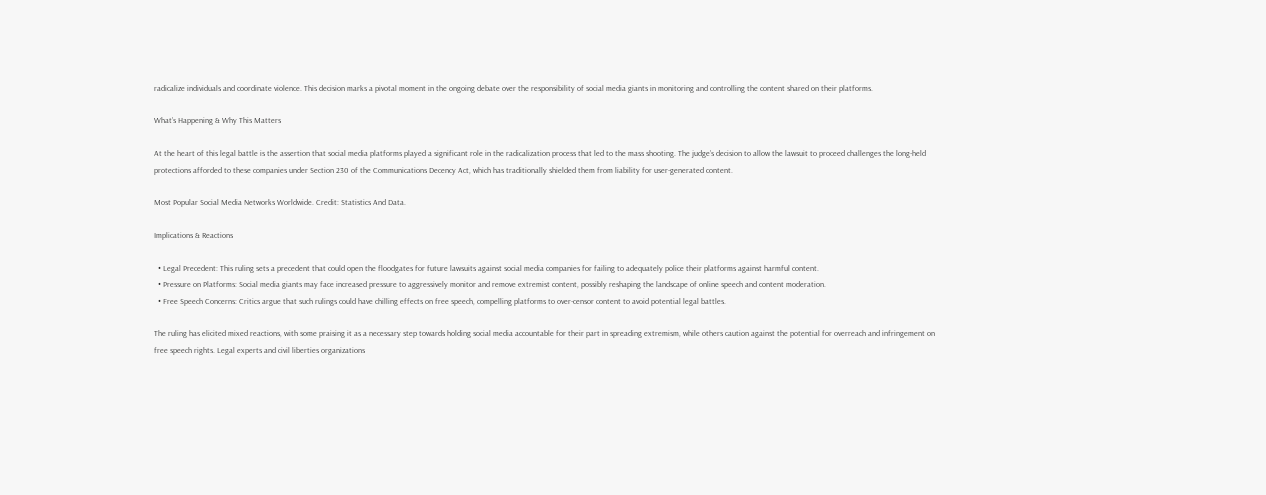radicalize individuals and coordinate violence. This decision marks a pivotal moment in the ongoing debate over the responsibility of social media giants in monitoring and controlling the content shared on their platforms.

What’s Happening & Why This Matters

At the heart of this legal battle is the assertion that social media platforms played a significant role in the radicalization process that led to the mass shooting. The judge’s decision to allow the lawsuit to proceed challenges the long-held protections afforded to these companies under Section 230 of the Communications Decency Act, which has traditionally shielded them from liability for user-generated content.

Most Popular Social Media Networks Worldwide. Credit: Statistics And Data.

Implications & Reactions

  • Legal Precedent: This ruling sets a precedent that could open the floodgates for future lawsuits against social media companies for failing to adequately police their platforms against harmful content.
  • Pressure on Platforms: Social media giants may face increased pressure to aggressively monitor and remove extremist content, possibly reshaping the landscape of online speech and content moderation.
  • Free Speech Concerns: Critics argue that such rulings could have chilling effects on free speech, compelling platforms to over-censor content to avoid potential legal battles.

The ruling has elicited mixed reactions, with some praising it as a necessary step towards holding social media accountable for their part in spreading extremism, while others caution against the potential for overreach and infringement on free speech rights. Legal experts and civil liberties organizations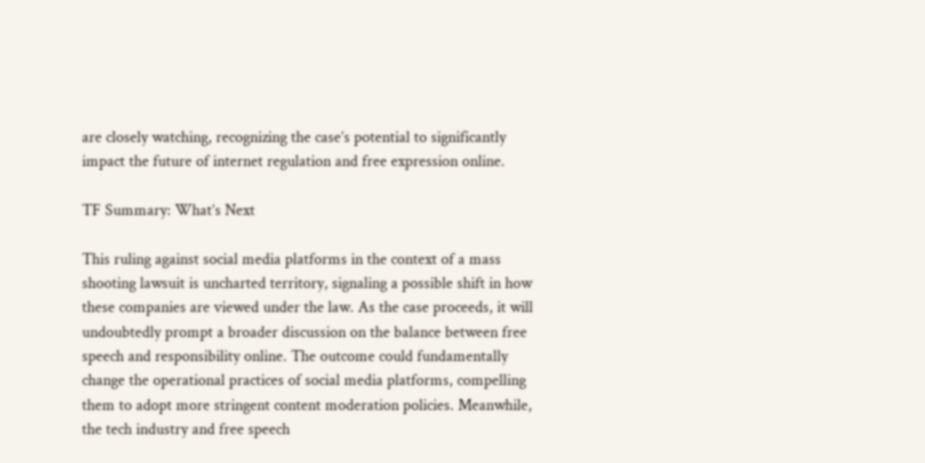are closely watching, recognizing the case’s potential to significantly impact the future of internet regulation and free expression online.

TF Summary: What’s Next

This ruling against social media platforms in the context of a mass shooting lawsuit is uncharted territory, signaling a possible shift in how these companies are viewed under the law. As the case proceeds, it will undoubtedly prompt a broader discussion on the balance between free speech and responsibility online. The outcome could fundamentally change the operational practices of social media platforms, compelling them to adopt more stringent content moderation policies. Meanwhile, the tech industry and free speech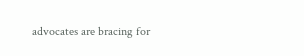advocates are bracing for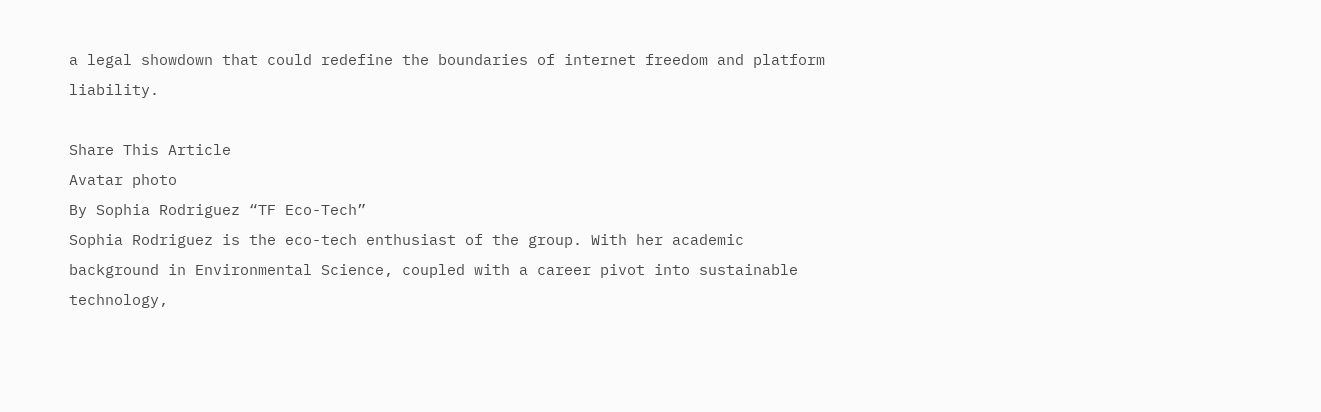a legal showdown that could redefine the boundaries of internet freedom and platform liability.

Share This Article
Avatar photo
By Sophia Rodriguez “TF Eco-Tech”
Sophia Rodriguez is the eco-tech enthusiast of the group. With her academic background in Environmental Science, coupled with a career pivot into sustainable technology,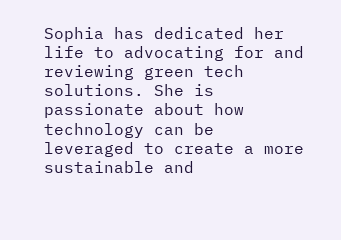Sophia has dedicated her life to advocating for and reviewing green tech solutions. She is passionate about how technology can be leveraged to create a more sustainable and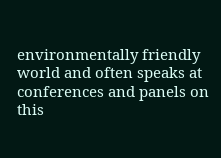environmentally friendly world and often speaks at conferences and panels on this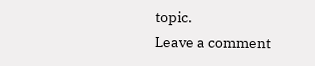topic.
Leave a comment